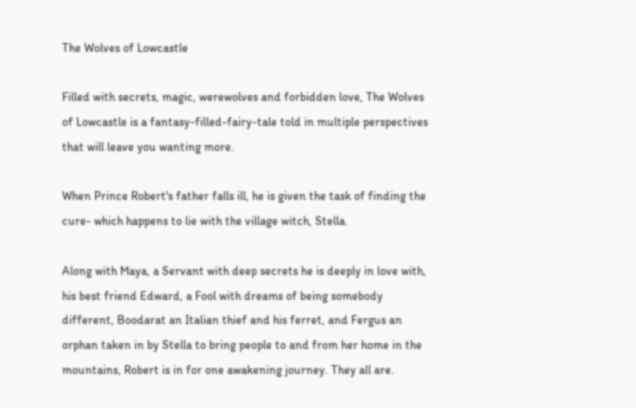The Wolves of Lowcastle

Filled with secrets, magic, werewolves and forbidden love, The Wolves of Lowcastle is a fantasy-filled-fairy-tale told in multiple perspectives that will leave you wanting more.

When Prince Robert's father falls ill, he is given the task of finding the cure- which happens to lie with the village witch, Stella.

Along with Maya, a Servant with deep secrets he is deeply in love with, his best friend Edward, a Fool with dreams of being somebody different, Boodarat an Italian thief and his ferret, and Fergus an orphan taken in by Stella to bring people to and from her home in the mountains, Robert is in for one awakening journey. They all are.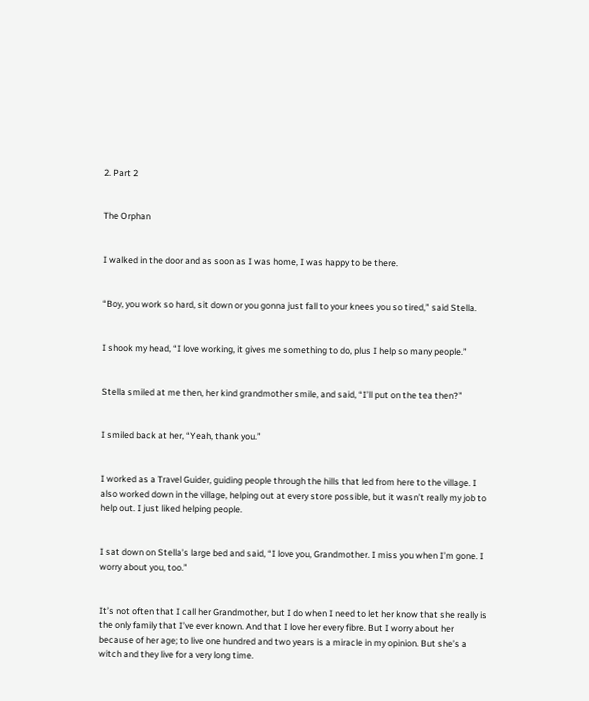2. Part 2


The Orphan


I walked in the door and as soon as I was home, I was happy to be there.


“Boy, you work so hard, sit down or you gonna just fall to your knees you so tired,” said Stella.


I shook my head, “I love working, it gives me something to do, plus I help so many people.”


Stella smiled at me then, her kind grandmother smile, and said, “I’ll put on the tea then?”


I smiled back at her, “Yeah, thank you.”


I worked as a Travel Guider, guiding people through the hills that led from here to the village. I also worked down in the village, helping out at every store possible, but it wasn’t really my job to help out. I just liked helping people.


I sat down on Stella’s large bed and said, “I love you, Grandmother. I miss you when I’m gone. I worry about you, too.”


It’s not often that I call her Grandmother, but I do when I need to let her know that she really is the only family that I’ve ever known. And that I love her every fibre. But I worry about her because of her age; to live one hundred and two years is a miracle in my opinion. But she’s a witch and they live for a very long time.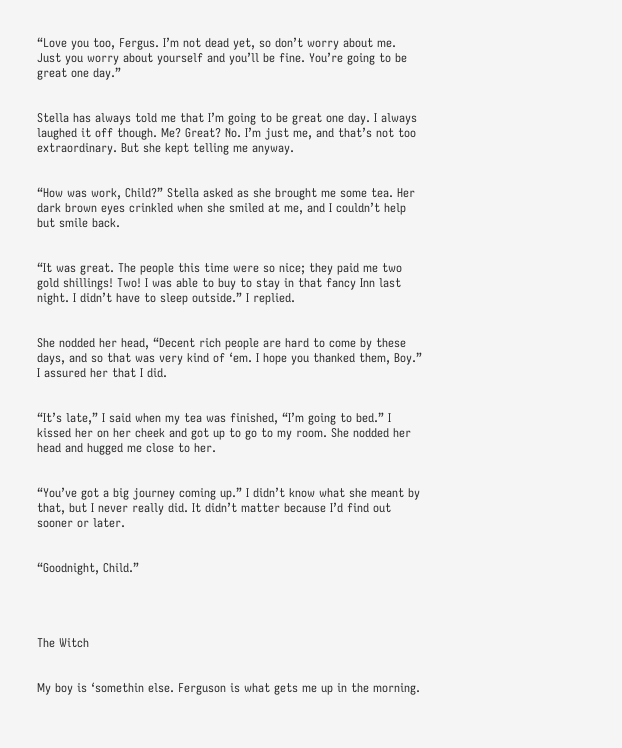“Love you too, Fergus. I’m not dead yet, so don’t worry about me. Just you worry about yourself and you’ll be fine. You’re going to be great one day.”


Stella has always told me that I’m going to be great one day. I always laughed it off though. Me? Great? No. I’m just me, and that’s not too extraordinary. But she kept telling me anyway.


“How was work, Child?” Stella asked as she brought me some tea. Her dark brown eyes crinkled when she smiled at me, and I couldn’t help but smile back.


“It was great. The people this time were so nice; they paid me two gold shillings! Two! I was able to buy to stay in that fancy Inn last night. I didn’t have to sleep outside.” I replied.


She nodded her head, “Decent rich people are hard to come by these days, and so that was very kind of ‘em. I hope you thanked them, Boy.” I assured her that I did.


“It’s late,” I said when my tea was finished, “I’m going to bed.” I kissed her on her cheek and got up to go to my room. She nodded her head and hugged me close to her.


“You’ve got a big journey coming up.” I didn’t know what she meant by that, but I never really did. It didn’t matter because I’d find out sooner or later.


“Goodnight, Child.”




The Witch


My boy is ‘somethin else. Ferguson is what gets me up in the morning.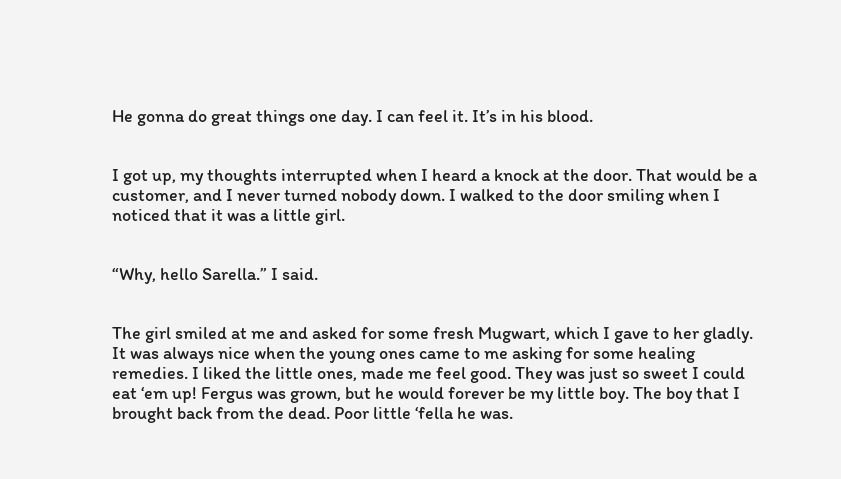He gonna do great things one day. I can feel it. It’s in his blood.


I got up, my thoughts interrupted when I heard a knock at the door. That would be a customer, and I never turned nobody down. I walked to the door smiling when I noticed that it was a little girl.


“Why, hello Sarella.” I said.


The girl smiled at me and asked for some fresh Mugwart, which I gave to her gladly. It was always nice when the young ones came to me asking for some healing remedies. I liked the little ones, made me feel good. They was just so sweet I could eat ‘em up! Fergus was grown, but he would forever be my little boy. The boy that I brought back from the dead. Poor little ‘fella he was.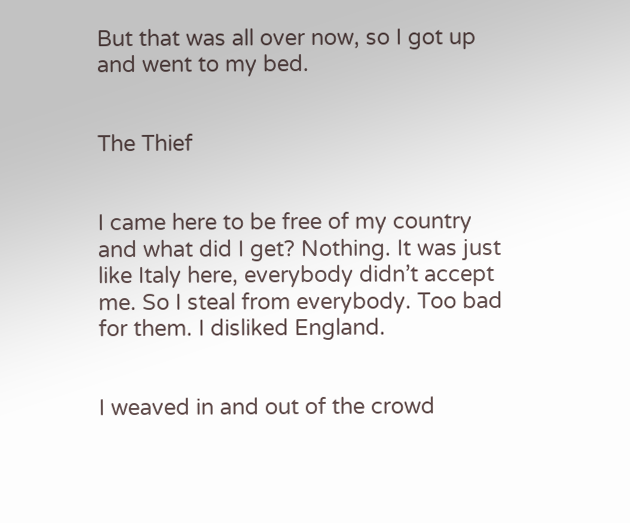But that was all over now, so I got up and went to my bed.


The Thief


I came here to be free of my country and what did I get? Nothing. It was just like Italy here, everybody didn’t accept me. So I steal from everybody. Too bad for them. I disliked England.


I weaved in and out of the crowd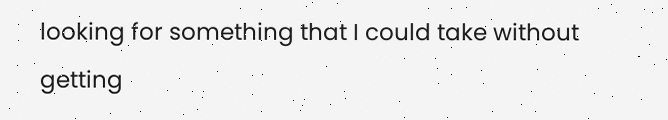looking for something that I could take without getting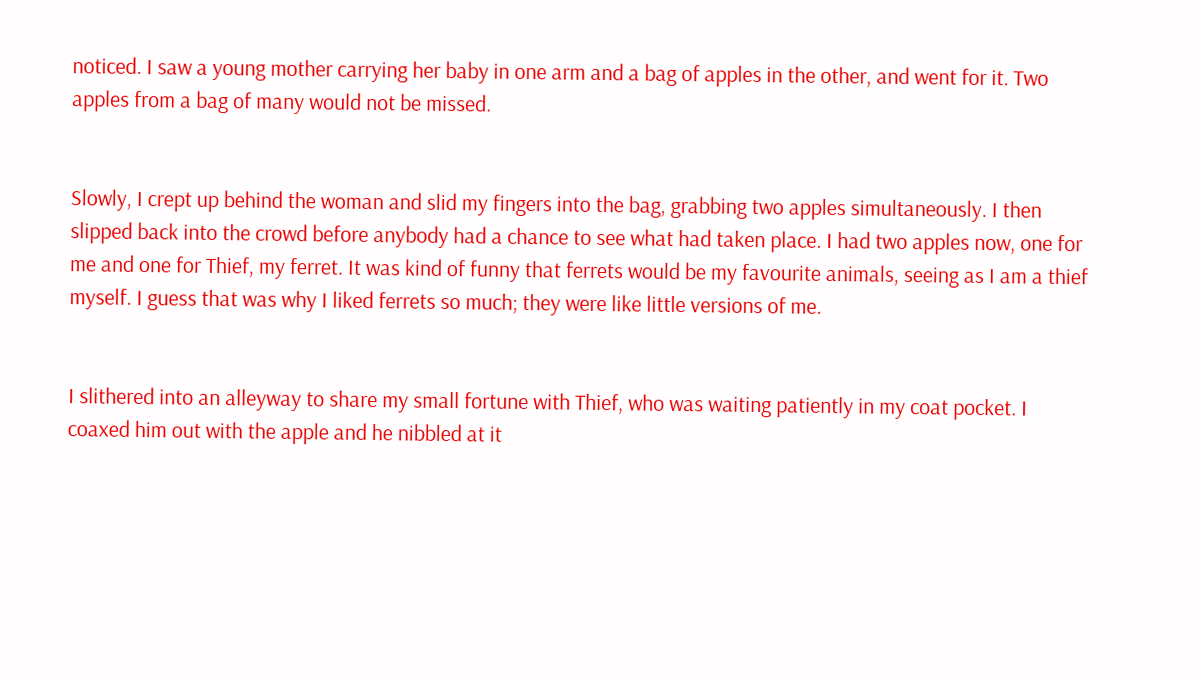noticed. I saw a young mother carrying her baby in one arm and a bag of apples in the other, and went for it. Two apples from a bag of many would not be missed.


Slowly, I crept up behind the woman and slid my fingers into the bag, grabbing two apples simultaneously. I then slipped back into the crowd before anybody had a chance to see what had taken place. I had two apples now, one for me and one for Thief, my ferret. It was kind of funny that ferrets would be my favourite animals, seeing as I am a thief myself. I guess that was why I liked ferrets so much; they were like little versions of me.


I slithered into an alleyway to share my small fortune with Thief, who was waiting patiently in my coat pocket. I coaxed him out with the apple and he nibbled at it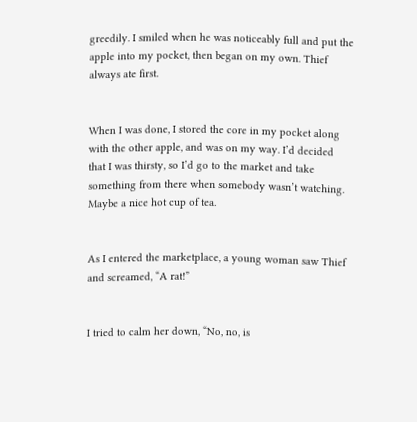greedily. I smiled when he was noticeably full and put the apple into my pocket, then began on my own. Thief always ate first.


When I was done, I stored the core in my pocket along with the other apple, and was on my way. I’d decided that I was thirsty, so I’d go to the market and take something from there when somebody wasn’t watching. Maybe a nice hot cup of tea.


As I entered the marketplace, a young woman saw Thief and screamed, “A rat!”


I tried to calm her down, “No, no, is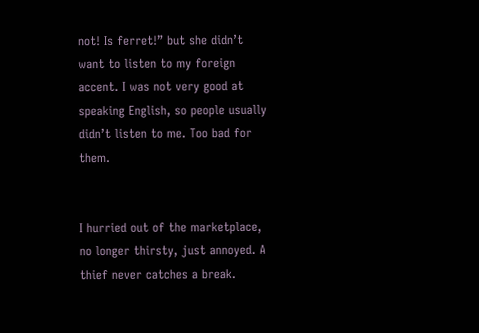not! Is ferret!” but she didn’t want to listen to my foreign accent. I was not very good at speaking English, so people usually didn’t listen to me. Too bad for them.


I hurried out of the marketplace, no longer thirsty, just annoyed. A thief never catches a break.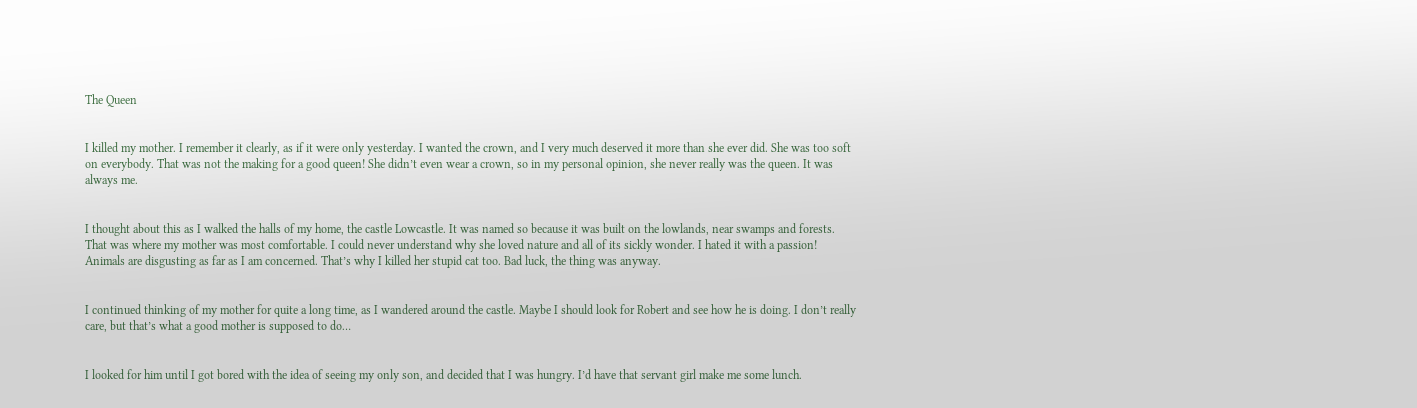The Queen


I killed my mother. I remember it clearly, as if it were only yesterday. I wanted the crown, and I very much deserved it more than she ever did. She was too soft on everybody. That was not the making for a good queen! She didn’t even wear a crown, so in my personal opinion, she never really was the queen. It was always me.


I thought about this as I walked the halls of my home, the castle Lowcastle. It was named so because it was built on the lowlands, near swamps and forests. That was where my mother was most comfortable. I could never understand why she loved nature and all of its sickly wonder. I hated it with a passion! Animals are disgusting as far as I am concerned. That’s why I killed her stupid cat too. Bad luck, the thing was anyway.


I continued thinking of my mother for quite a long time, as I wandered around the castle. Maybe I should look for Robert and see how he is doing. I don’t really care, but that’s what a good mother is supposed to do…


I looked for him until I got bored with the idea of seeing my only son, and decided that I was hungry. I’d have that servant girl make me some lunch.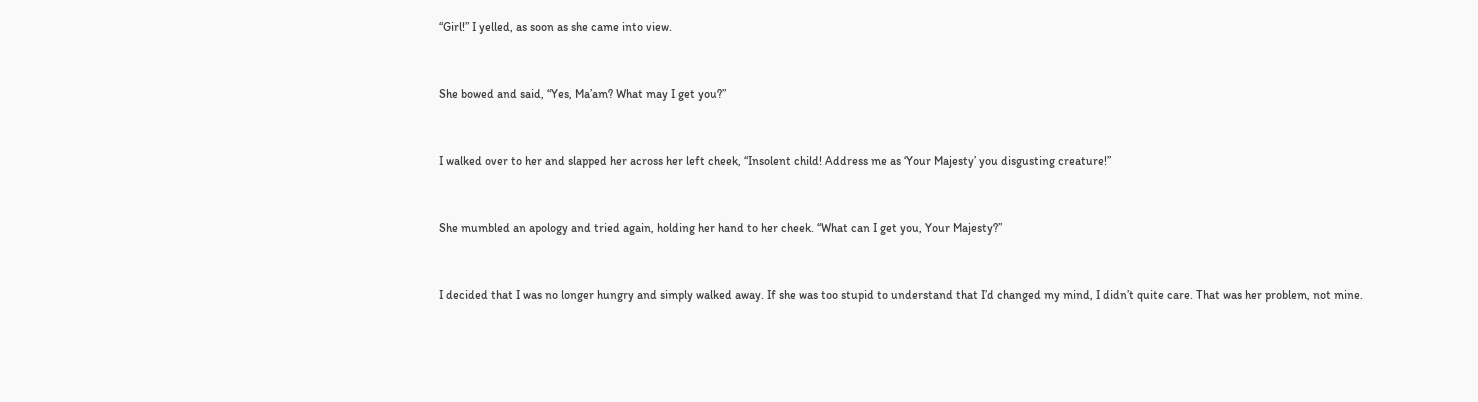“Girl!” I yelled, as soon as she came into view.


She bowed and said, “Yes, Ma’am? What may I get you?”


I walked over to her and slapped her across her left cheek, “Insolent child! Address me as ‘Your Majesty’ you disgusting creature!”


She mumbled an apology and tried again, holding her hand to her cheek. “What can I get you, Your Majesty?”


I decided that I was no longer hungry and simply walked away. If she was too stupid to understand that I’d changed my mind, I didn’t quite care. That was her problem, not mine.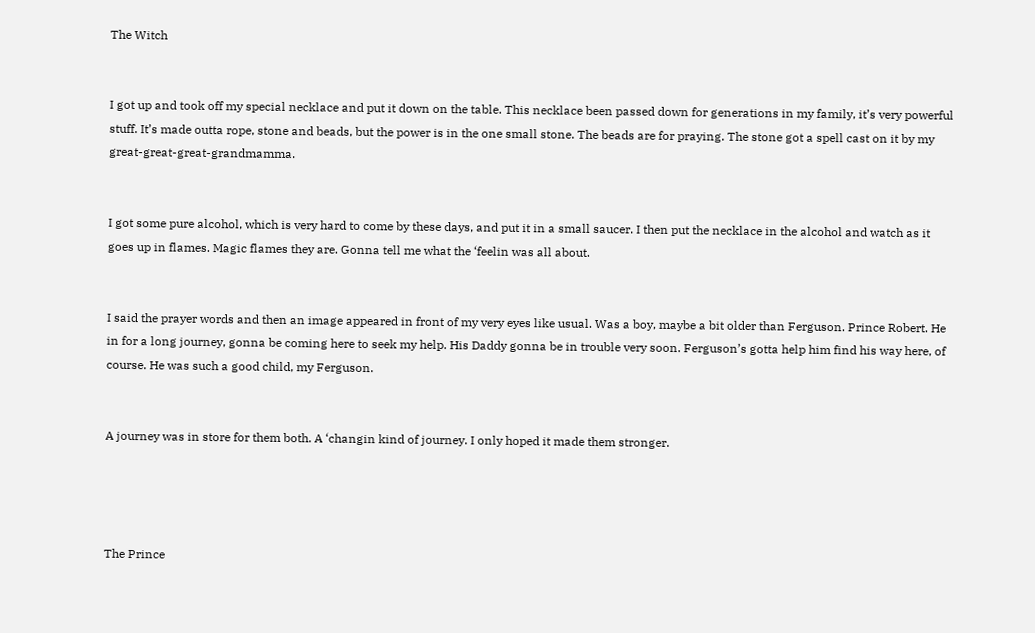The Witch


I got up and took off my special necklace and put it down on the table. This necklace been passed down for generations in my family, it’s very powerful stuff. It’s made outta rope, stone and beads, but the power is in the one small stone. The beads are for praying. The stone got a spell cast on it by my great-great-great-grandmamma.


I got some pure alcohol, which is very hard to come by these days, and put it in a small saucer. I then put the necklace in the alcohol and watch as it goes up in flames. Magic flames they are. Gonna tell me what the ‘feelin was all about.


I said the prayer words and then an image appeared in front of my very eyes like usual. Was a boy, maybe a bit older than Ferguson. Prince Robert. He in for a long journey, gonna be coming here to seek my help. His Daddy gonna be in trouble very soon. Ferguson’s gotta help him find his way here, of course. He was such a good child, my Ferguson.


A journey was in store for them both. A ‘changin kind of journey. I only hoped it made them stronger.




The Prince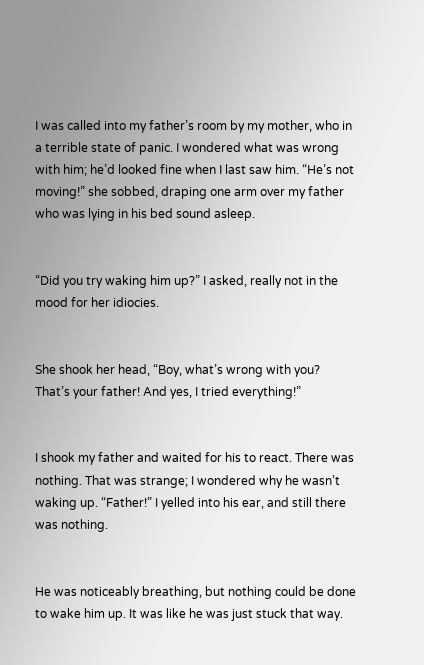I was called into my father’s room by my mother, who in a terrible state of panic. I wondered what was wrong with him; he’d looked fine when I last saw him. “He’s not moving!” she sobbed, draping one arm over my father who was lying in his bed sound asleep.


“Did you try waking him up?” I asked, really not in the mood for her idiocies.


She shook her head, “Boy, what’s wrong with you? That’s your father! And yes, I tried everything!”


I shook my father and waited for his to react. There was nothing. That was strange; I wondered why he wasn’t waking up. “Father!” I yelled into his ear, and still there was nothing.


He was noticeably breathing, but nothing could be done to wake him up. It was like he was just stuck that way.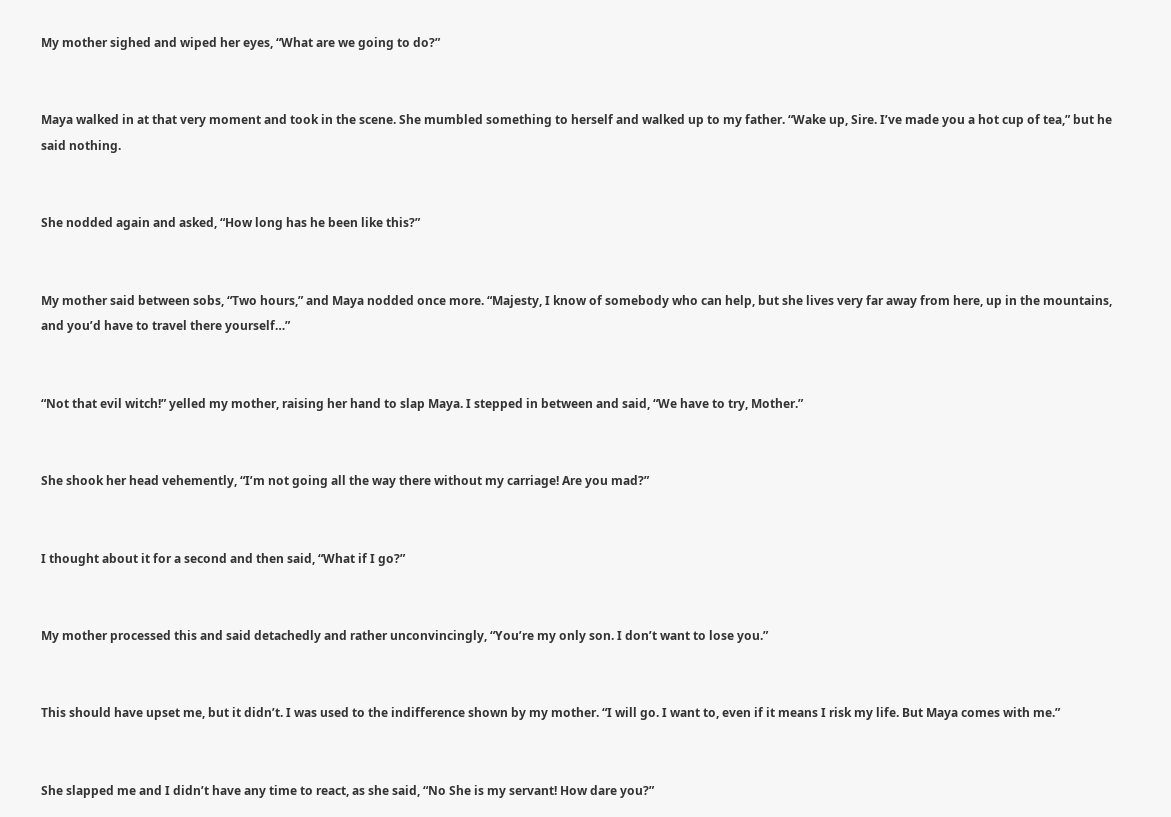My mother sighed and wiped her eyes, “What are we going to do?”


Maya walked in at that very moment and took in the scene. She mumbled something to herself and walked up to my father. “Wake up, Sire. I’ve made you a hot cup of tea,” but he said nothing.


She nodded again and asked, “How long has he been like this?”


My mother said between sobs, “Two hours,” and Maya nodded once more. “Majesty, I know of somebody who can help, but she lives very far away from here, up in the mountains, and you’d have to travel there yourself…”


“Not that evil witch!” yelled my mother, raising her hand to slap Maya. I stepped in between and said, “We have to try, Mother.”


She shook her head vehemently, “I’m not going all the way there without my carriage! Are you mad?”


I thought about it for a second and then said, “What if I go?”


My mother processed this and said detachedly and rather unconvincingly, “You’re my only son. I don’t want to lose you.”


This should have upset me, but it didn’t. I was used to the indifference shown by my mother. “I will go. I want to, even if it means I risk my life. But Maya comes with me.”


She slapped me and I didn’t have any time to react, as she said, “No She is my servant! How dare you?”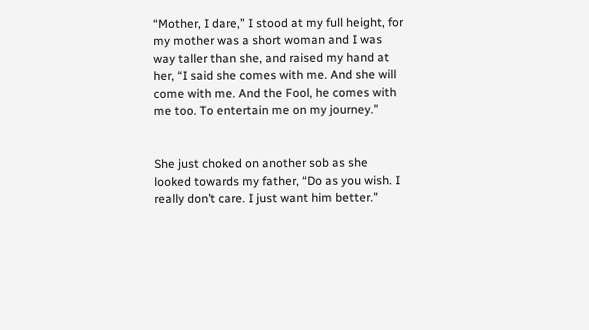“Mother, I dare,” I stood at my full height, for my mother was a short woman and I was way taller than she, and raised my hand at her, “I said she comes with me. And she will come with me. And the Fool, he comes with me too. To entertain me on my journey.”


She just choked on another sob as she looked towards my father, “Do as you wish. I really don’t care. I just want him better.”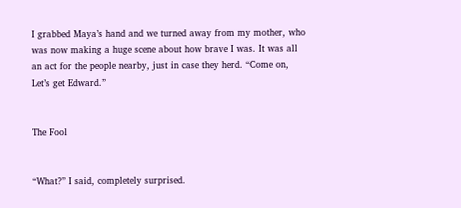I grabbed Maya’s hand and we turned away from my mother, who was now making a huge scene about how brave I was. It was all an act for the people nearby, just in case they herd. “Come on, Let’s get Edward.”


The Fool


“What?” I said, completely surprised.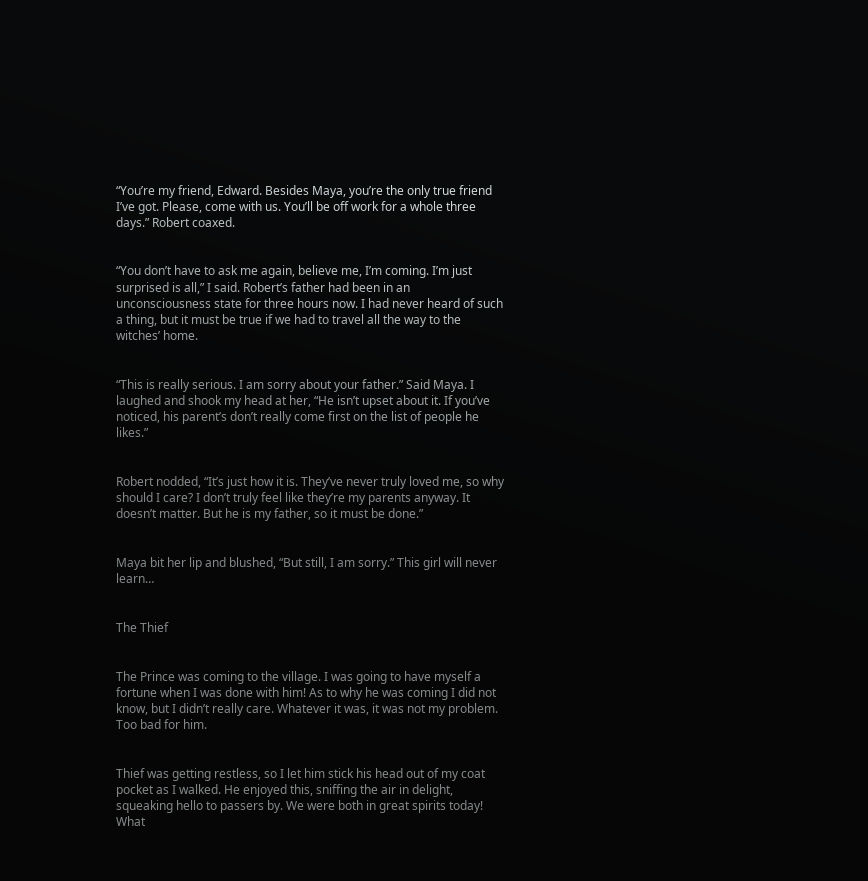“You’re my friend, Edward. Besides Maya, you’re the only true friend I’ve got. Please, come with us. You’ll be off work for a whole three days.” Robert coaxed.


“You don’t have to ask me again, believe me, I’m coming. I’m just surprised is all,” I said. Robert’s father had been in an unconsciousness state for three hours now. I had never heard of such a thing, but it must be true if we had to travel all the way to the witches’ home.


“This is really serious. I am sorry about your father.” Said Maya. I laughed and shook my head at her, “He isn’t upset about it. If you’ve noticed, his parent’s don’t really come first on the list of people he likes.”


Robert nodded, “It’s just how it is. They’ve never truly loved me, so why should I care? I don’t truly feel like they’re my parents anyway. It doesn’t matter. But he is my father, so it must be done.”


Maya bit her lip and blushed, “But still, I am sorry.” This girl will never learn…


The Thief


The Prince was coming to the village. I was going to have myself a fortune when I was done with him! As to why he was coming I did not know, but I didn’t really care. Whatever it was, it was not my problem. Too bad for him.


Thief was getting restless, so I let him stick his head out of my coat pocket as I walked. He enjoyed this, sniffing the air in delight, squeaking hello to passers by. We were both in great spirits today! What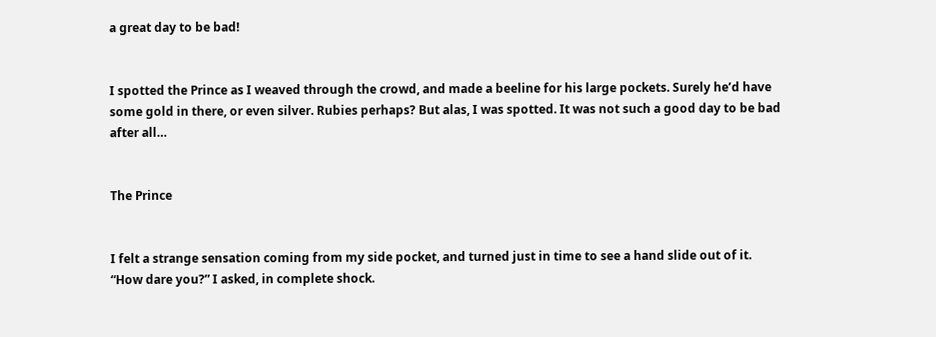a great day to be bad!


I spotted the Prince as I weaved through the crowd, and made a beeline for his large pockets. Surely he’d have some gold in there, or even silver. Rubies perhaps? But alas, I was spotted. It was not such a good day to be bad after all…


The Prince


I felt a strange sensation coming from my side pocket, and turned just in time to see a hand slide out of it. “How dare you?” I asked, in complete shock.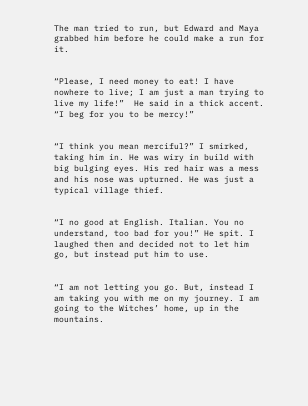The man tried to run, but Edward and Maya grabbed him before he could make a run for it.


“Please, I need money to eat! I have nowhere to live; I am just a man trying to live my life!”  He said in a thick accent. “I beg for you to be mercy!”


“I think you mean merciful?” I smirked, taking him in. He was wiry in build with big bulging eyes. His red hair was a mess and his nose was upturned. He was just a typical village thief.


“I no good at English. Italian. You no understand, too bad for you!” He spit. I laughed then and decided not to let him go, but instead put him to use.


“I am not letting you go. But, instead I am taking you with me on my journey. I am going to the Witches’ home, up in the mountains.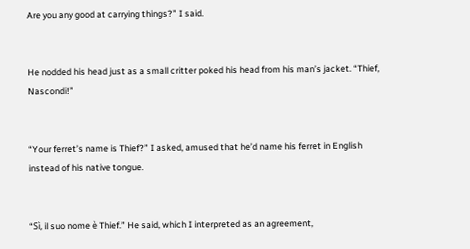Are you any good at carrying things?” I said.


He nodded his head just as a small critter poked his head from his man’s jacket. “Thief, Nascondi!”


“Your ferret’s name is Thief?” I asked, amused that he’d name his ferret in English instead of his native tongue.


“Sì, il suo nome è Thief.” He said, which I interpreted as an agreement,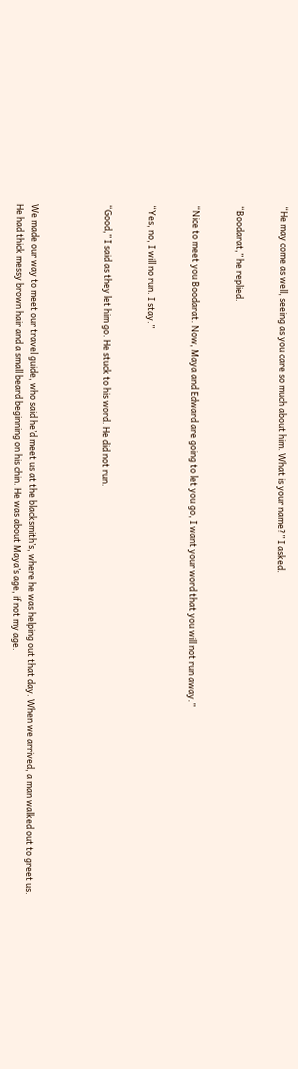“He may come as well, seeing as you care so much about him. What is your name?” I asked.


“Boodarat,” he replied.


“Nice to meet you Boodarat. Now, Maya and Edward are going to let you go, I want your word that you will not run away.”


“Yes, no, I will no run. I stay.”


“Good,” I said as they let him go. He stuck to his word. He did not run.




We made our way to meet our travel guide, who said he’d meet us at the blacksmith’s, where he was helping out that day. When we arrived, a man walked out to greet us. He had thick messy brown hair and a small beard beginning on his chin. He was about Maya’s age, if not my age.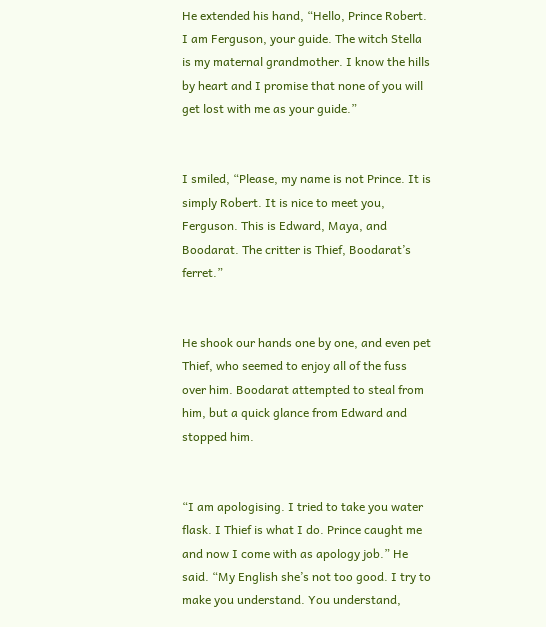He extended his hand, “Hello, Prince Robert. I am Ferguson, your guide. The witch Stella is my maternal grandmother. I know the hills by heart and I promise that none of you will get lost with me as your guide.”


I smiled, “Please, my name is not Prince. It is simply Robert. It is nice to meet you, Ferguson. This is Edward, Maya, and Boodarat. The critter is Thief, Boodarat’s ferret.”


He shook our hands one by one, and even pet Thief, who seemed to enjoy all of the fuss over him. Boodarat attempted to steal from him, but a quick glance from Edward and stopped him.


“I am apologising. I tried to take you water flask. I Thief is what I do. Prince caught me and now I come with as apology job.” He said. “My English she’s not too good. I try to make you understand. You understand,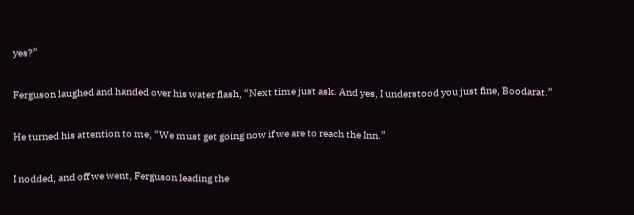yes?”


Ferguson laughed and handed over his water flash, “Next time just ask. And yes, I understood you just fine, Boodarat.”


He turned his attention to me, “We must get going now if we are to reach the Inn.”


I nodded, and off we went, Ferguson leading the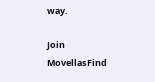way.

Join MovellasFind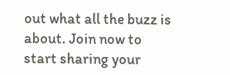out what all the buzz is about. Join now to start sharing your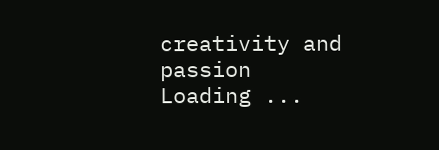creativity and passion
Loading ...